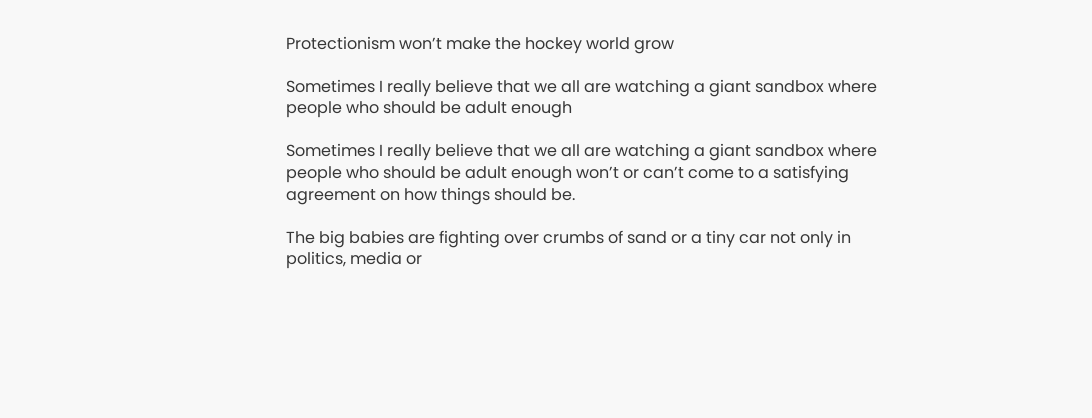Protectionism won’t make the hockey world grow

Sometimes I really believe that we all are watching a giant sandbox where people who should be adult enough

Sometimes I really believe that we all are watching a giant sandbox where people who should be adult enough won’t or can’t come to a satisfying agreement on how things should be.

The big babies are fighting over crumbs of sand or a tiny car not only in politics, media or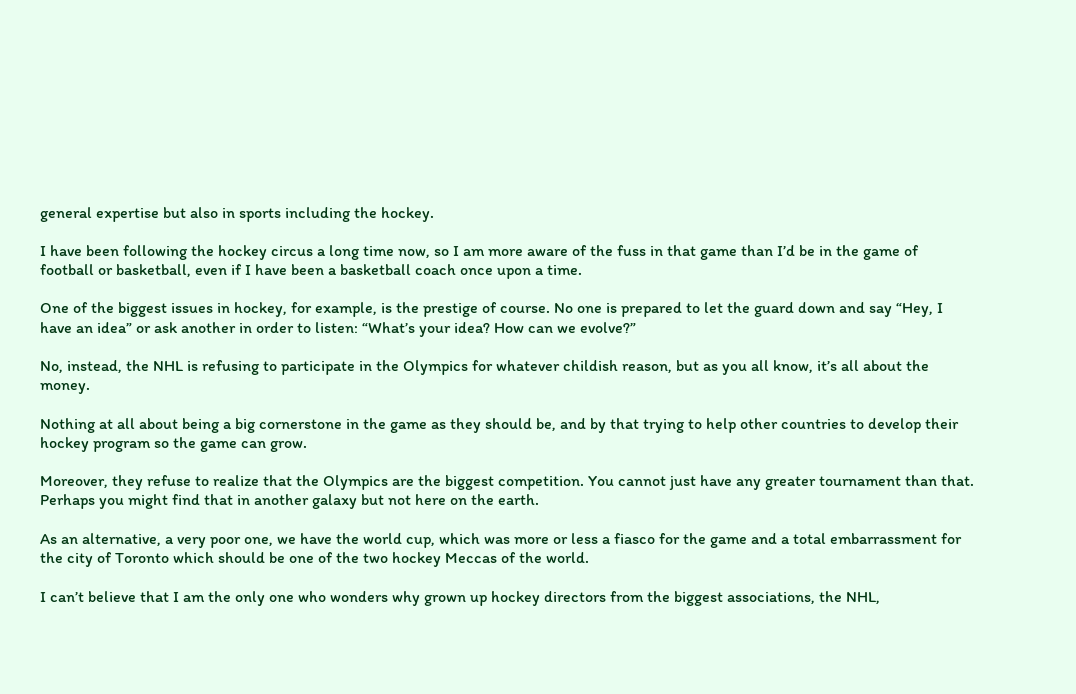general expertise but also in sports including the hockey.

I have been following the hockey circus a long time now, so I am more aware of the fuss in that game than I’d be in the game of football or basketball, even if I have been a basketball coach once upon a time.

One of the biggest issues in hockey, for example, is the prestige of course. No one is prepared to let the guard down and say “Hey, I have an idea” or ask another in order to listen: “What’s your idea? How can we evolve?”

No, instead, the NHL is refusing to participate in the Olympics for whatever childish reason, but as you all know, it’s all about the money.

Nothing at all about being a big cornerstone in the game as they should be, and by that trying to help other countries to develop their hockey program so the game can grow.

Moreover, they refuse to realize that the Olympics are the biggest competition. You cannot just have any greater tournament than that. Perhaps you might find that in another galaxy but not here on the earth.

As an alternative, a very poor one, we have the world cup, which was more or less a fiasco for the game and a total embarrassment for the city of Toronto which should be one of the two hockey Meccas of the world.

I can’t believe that I am the only one who wonders why grown up hockey directors from the biggest associations, the NHL,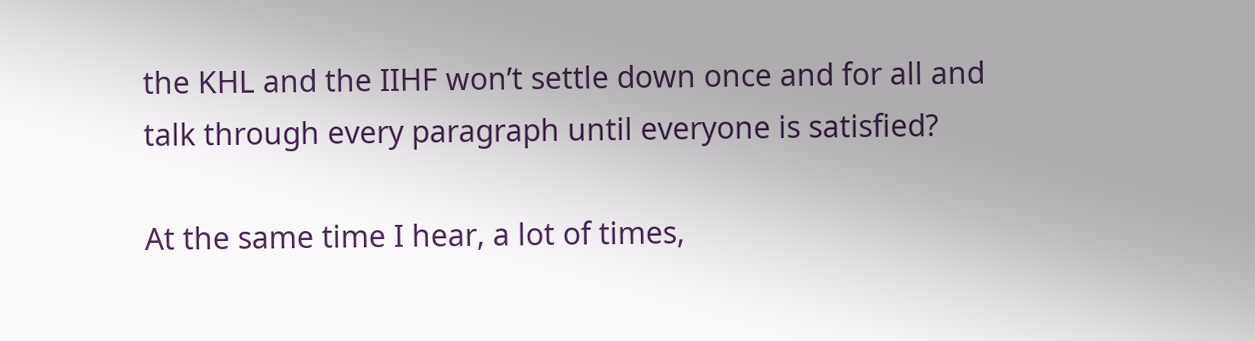the KHL and the IIHF won’t settle down once and for all and talk through every paragraph until everyone is satisfied?

At the same time I hear, a lot of times,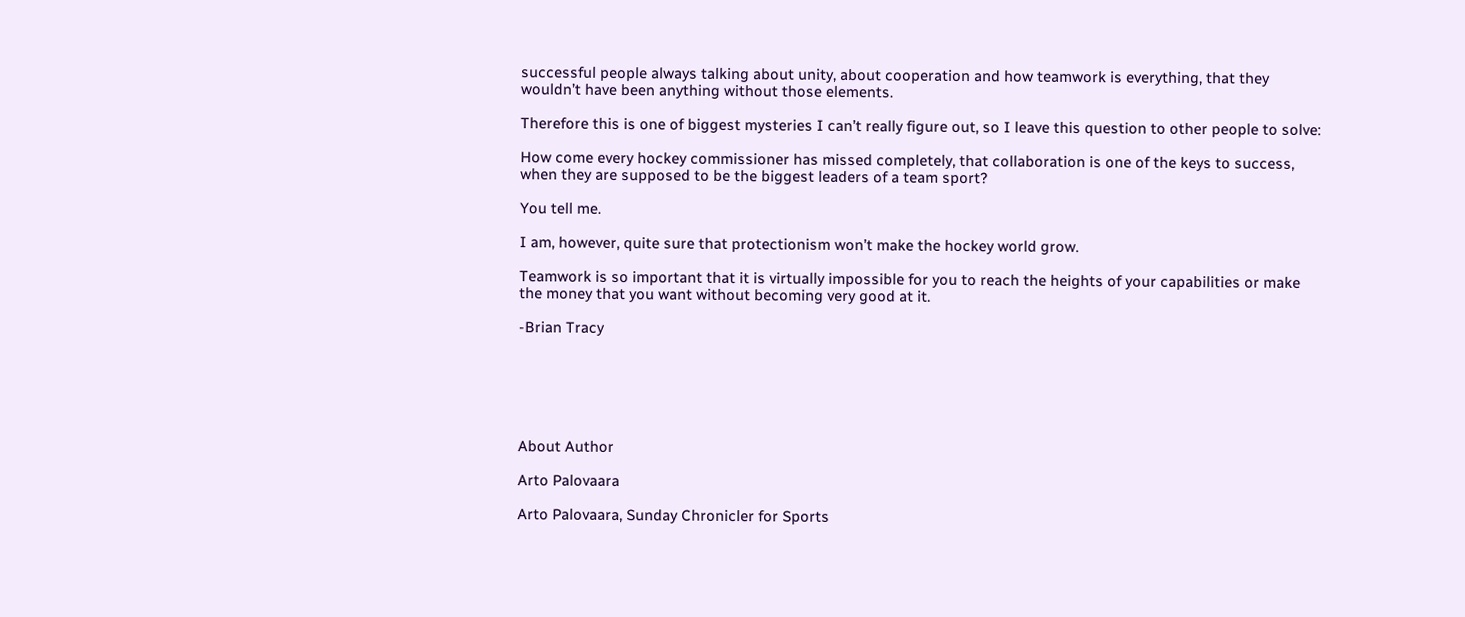successful people always talking about unity, about cooperation and how teamwork is everything, that they wouldn’t have been anything without those elements.

Therefore this is one of biggest mysteries I can’t really figure out, so I leave this question to other people to solve:

How come every hockey commissioner has missed completely, that collaboration is one of the keys to success, when they are supposed to be the biggest leaders of a team sport?

You tell me.

I am, however, quite sure that protectionism won’t make the hockey world grow.

Teamwork is so important that it is virtually impossible for you to reach the heights of your capabilities or make the money that you want without becoming very good at it.

-Brian Tracy






About Author

Arto Palovaara

Arto Palovaara, Sunday Chronicler for Sports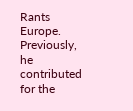Rants Europe. Previously, he contributed for the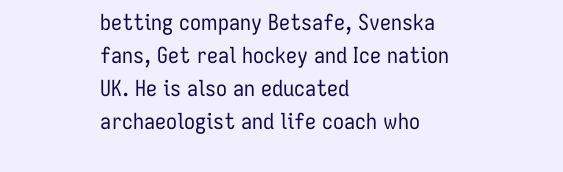betting company Betsafe, Svenska fans, Get real hockey and Ice nation UK. He is also an educated archaeologist and life coach who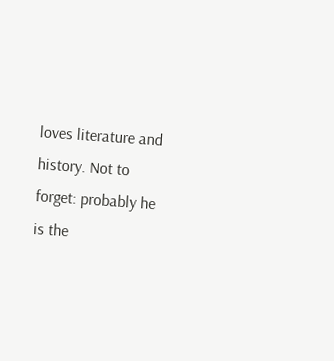loves literature and history. Not to forget: probably he is the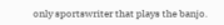only sportswriter that plays the banjo.